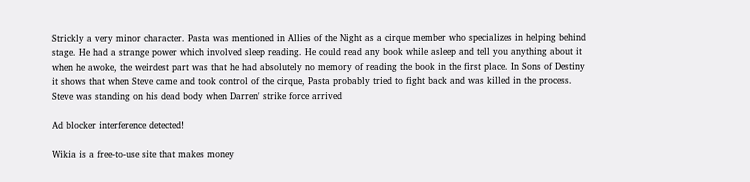Strickly a very minor character. Pasta was mentioned in Allies of the Night as a cirque member who specializes in helping behind stage. He had a strange power which involved sleep reading. He could read any book while asleep and tell you anything about it when he awoke, the weirdest part was that he had absolutely no memory of reading the book in the first place. In Sons of Destiny it shows that when Steve came and took control of the cirque, Pasta probably tried to fight back and was killed in the process. Steve was standing on his dead body when Darren' strike force arrived

Ad blocker interference detected!

Wikia is a free-to-use site that makes money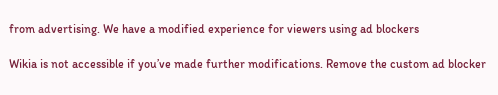from advertising. We have a modified experience for viewers using ad blockers

Wikia is not accessible if you’ve made further modifications. Remove the custom ad blocker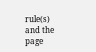rule(s) and the page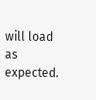will load as expected.